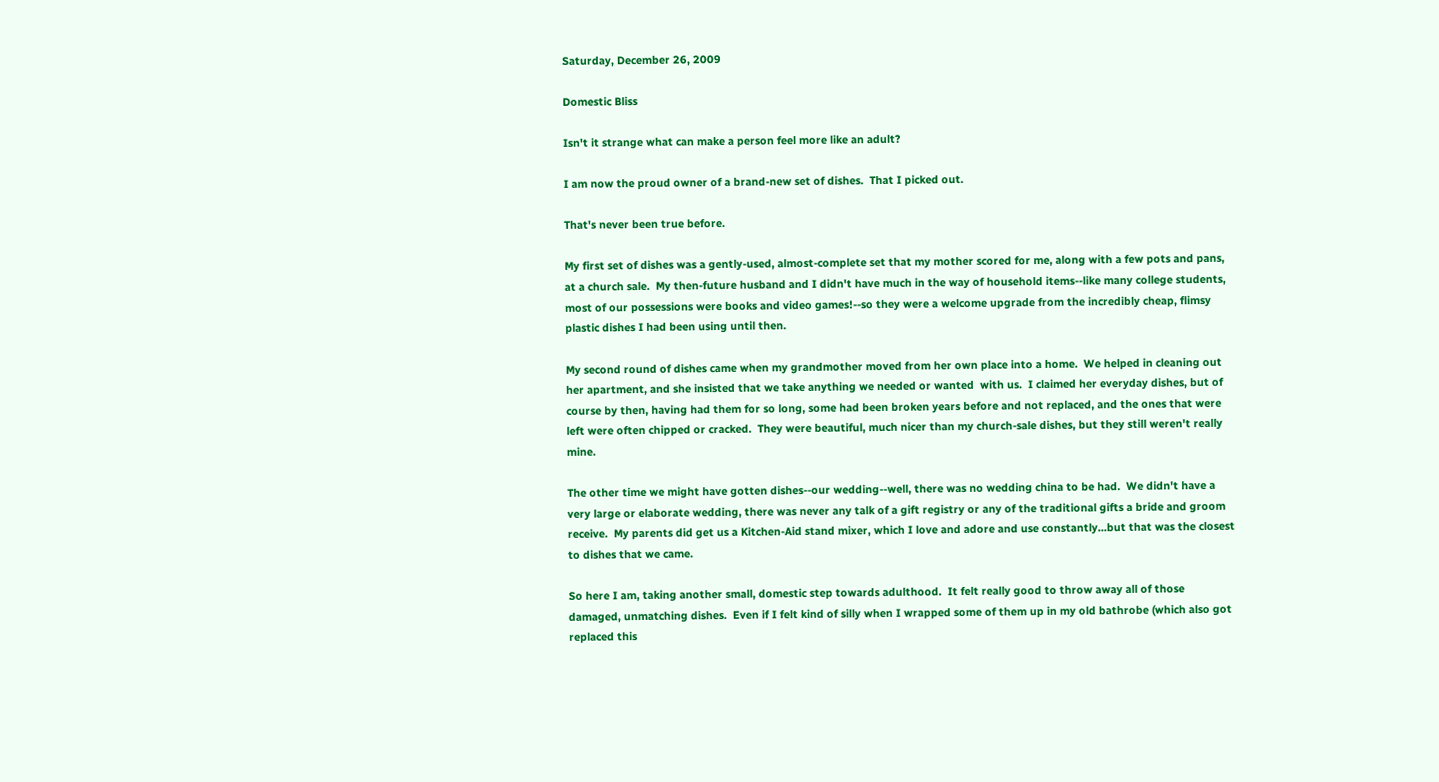Saturday, December 26, 2009

Domestic Bliss

Isn't it strange what can make a person feel more like an adult?

I am now the proud owner of a brand-new set of dishes.  That I picked out.

That's never been true before.

My first set of dishes was a gently-used, almost-complete set that my mother scored for me, along with a few pots and pans, at a church sale.  My then-future husband and I didn't have much in the way of household items--like many college students, most of our possessions were books and video games!--so they were a welcome upgrade from the incredibly cheap, flimsy plastic dishes I had been using until then.

My second round of dishes came when my grandmother moved from her own place into a home.  We helped in cleaning out her apartment, and she insisted that we take anything we needed or wanted  with us.  I claimed her everyday dishes, but of course by then, having had them for so long, some had been broken years before and not replaced, and the ones that were left were often chipped or cracked.  They were beautiful, much nicer than my church-sale dishes, but they still weren't really mine.

The other time we might have gotten dishes--our wedding--well, there was no wedding china to be had.  We didn't have a very large or elaborate wedding, there was never any talk of a gift registry or any of the traditional gifts a bride and groom receive.  My parents did get us a Kitchen-Aid stand mixer, which I love and adore and use constantly...but that was the closest to dishes that we came.

So here I am, taking another small, domestic step towards adulthood.  It felt really good to throw away all of those damaged, unmatching dishes.  Even if I felt kind of silly when I wrapped some of them up in my old bathrobe (which also got replaced this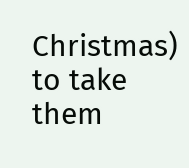Christmas) to take them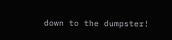down to the dumpster!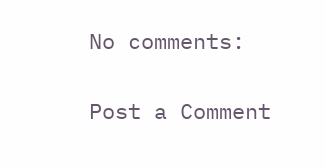No comments:

Post a Comment